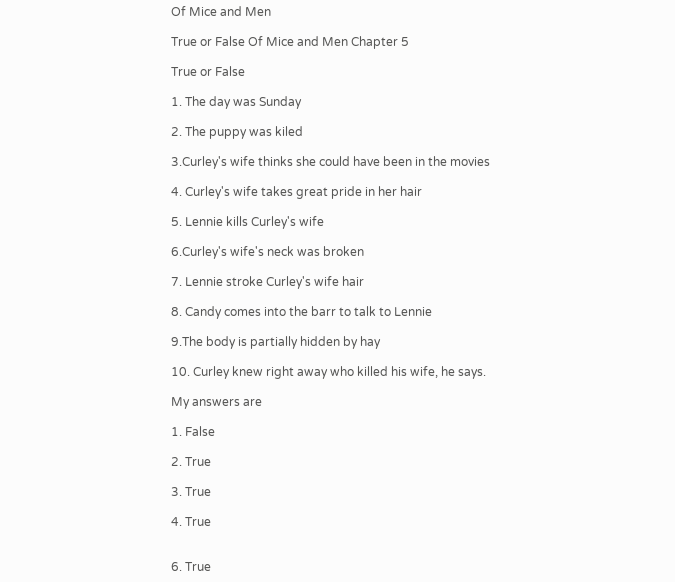Of Mice and Men

True or False Of Mice and Men Chapter 5

True or False

1. The day was Sunday

2. The puppy was kiled

3.Curley's wife thinks she could have been in the movies

4. Curley's wife takes great pride in her hair

5. Lennie kills Curley's wife

6.Curley's wife's neck was broken

7. Lennie stroke Curley's wife hair

8. Candy comes into the barr to talk to Lennie

9.The body is partially hidden by hay

10. Curley knew right away who killed his wife, he says.

My answers are

1. False

2. True

3. True

4. True


6. True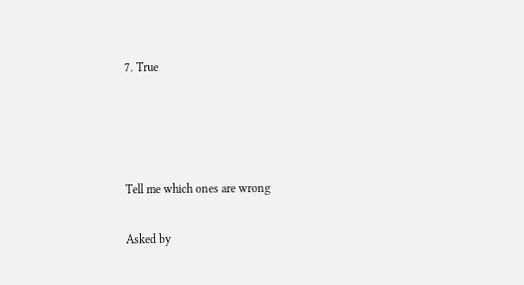7. True




Tell me which ones are wrong

Asked by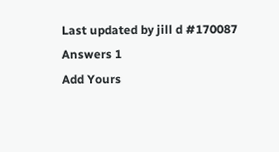Last updated by jill d #170087
Answers 1
Add Yours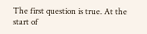The first question is true. At the start of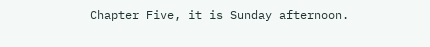Chapter Five, it is Sunday afternoon.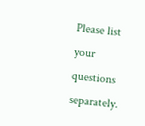Please list your questions separately.